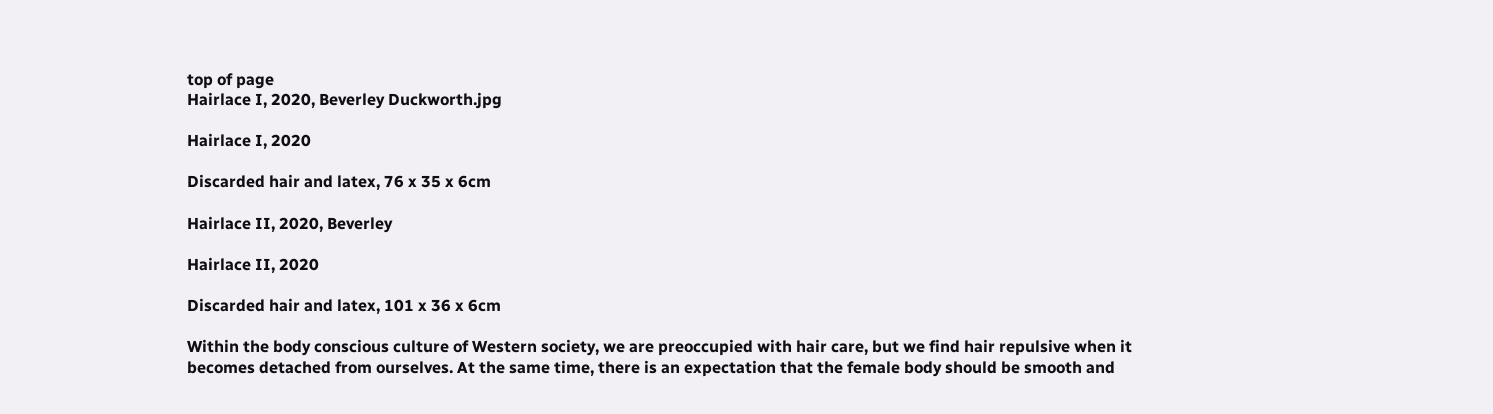top of page
Hairlace I, 2020, Beverley Duckworth.jpg

Hairlace I, 2020

Discarded hair and latex, 76 x 35 x 6cm

Hairlace II, 2020, Beverley

Hairlace II, 2020

Discarded hair and latex, 101 x 36 x 6cm

Within the body conscious culture of Western society, we are preoccupied with hair care, but we find hair repulsive when it becomes detached from ourselves. At the same time, there is an expectation that the female body should be smooth and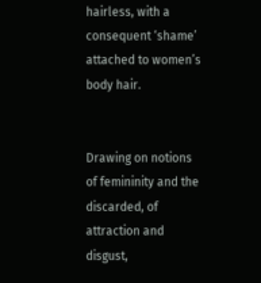hairless, with a consequent ‘shame’ attached to women’s body hair.


Drawing on notions of femininity and the discarded, of attraction and disgust,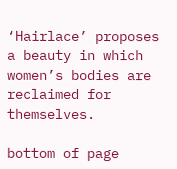‘Hairlace’ proposes a beauty in which women’s bodies are reclaimed for themselves.

bottom of page